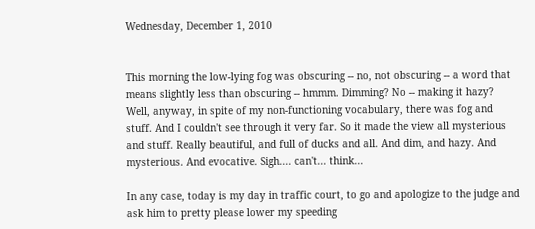Wednesday, December 1, 2010


This morning the low-lying fog was obscuring -- no, not obscuring -- a word that means slightly less than obscuring -- hmmm. Dimming? No -- making it hazy? Well, anyway, in spite of my non-functioning vocabulary, there was fog and stuff. And I couldn't see through it very far. So it made the view all mysterious and stuff. Really beautiful, and full of ducks and all. And dim, and hazy. And mysterious. And evocative. Sigh.... can't... think...

In any case, today is my day in traffic court, to go and apologize to the judge and ask him to pretty please lower my speeding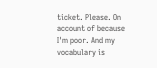ticket. Please. On account of because I'm poor. And my vocabulary is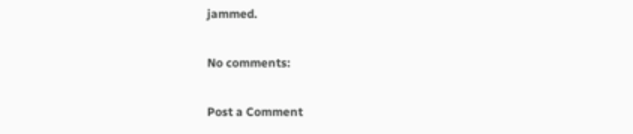jammed.

No comments:

Post a Comment